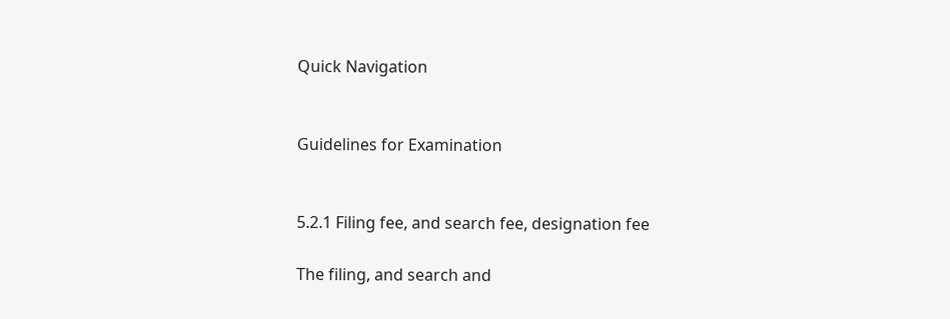Quick Navigation


Guidelines for Examination


5.2.1 Filing fee, and search fee, designation fee

The filing, and search and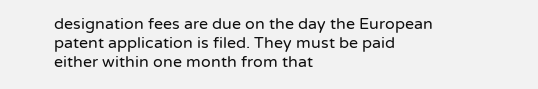designation fees are due on the day the European patent application is filed. They must be paid either within one month from that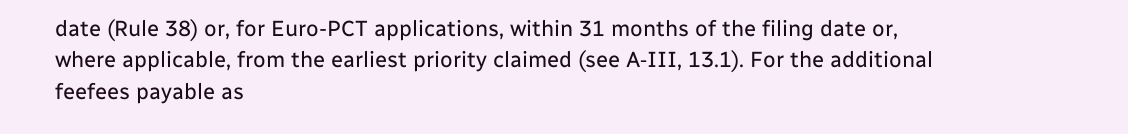date (Rule 38) or, for Euro-PCT applications, within 31 months of the filing date or, where applicable, from the earliest priority claimed (see A‑III, 13.1). For the additional feefees payable as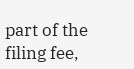part of the filing fee,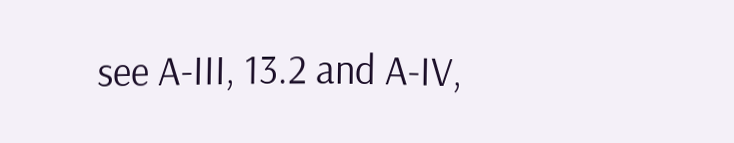see A‑III, 13.2 and A‑IV,